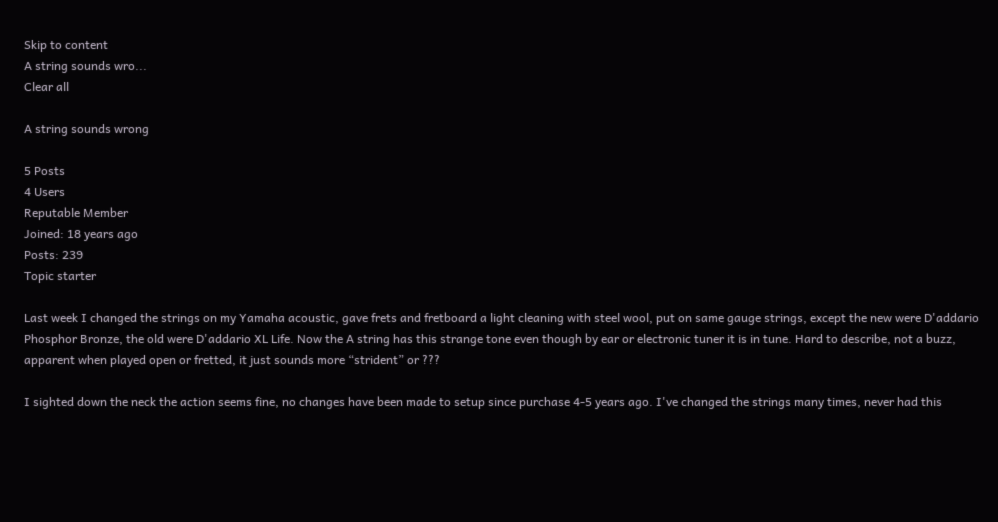Skip to content
A string sounds wro...
Clear all

A string sounds wrong

5 Posts
4 Users
Reputable Member
Joined: 18 years ago
Posts: 239
Topic starter

Last week I changed the strings on my Yamaha acoustic, gave frets and fretboard a light cleaning with steel wool, put on same gauge strings, except the new were D'addario Phosphor Bronze, the old were D'addario XL Life. Now the A string has this strange tone even though by ear or electronic tuner it is in tune. Hard to describe, not a buzz, apparent when played open or fretted, it just sounds more “strident” or ???

I sighted down the neck the action seems fine, no changes have been made to setup since purchase 4-5 years ago. I've changed the strings many times, never had this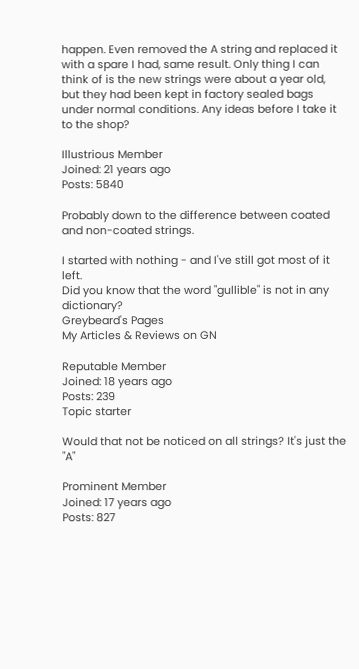happen. Even removed the A string and replaced it with a spare I had, same result. Only thing I can think of is the new strings were about a year old, but they had been kept in factory sealed bags under normal conditions. Any ideas before I take it to the shop?

Illustrious Member
Joined: 21 years ago
Posts: 5840

Probably down to the difference between coated and non-coated strings.

I started with nothing - and I've still got most of it left.
Did you know that the word "gullible" is not in any dictionary?
Greybeard's Pages
My Articles & Reviews on GN

Reputable Member
Joined: 18 years ago
Posts: 239
Topic starter

Would that not be noticed on all strings? It's just the "A"

Prominent Member
Joined: 17 years ago
Posts: 827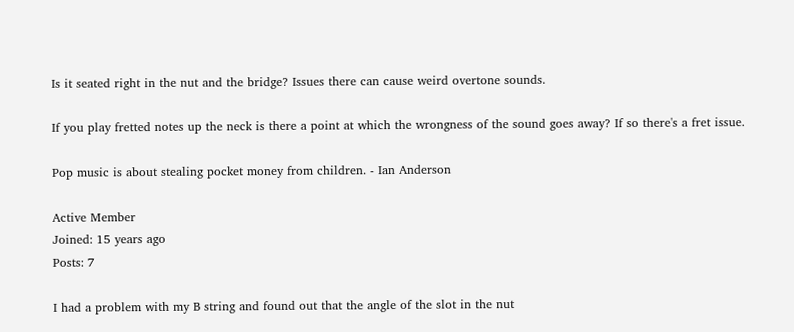Is it seated right in the nut and the bridge? Issues there can cause weird overtone sounds.

If you play fretted notes up the neck is there a point at which the wrongness of the sound goes away? If so there's a fret issue.

Pop music is about stealing pocket money from children. - Ian Anderson

Active Member
Joined: 15 years ago
Posts: 7

I had a problem with my B string and found out that the angle of the slot in the nut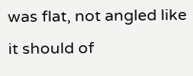was flat, not angled like it should of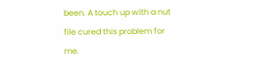been. A touch up with a nut file cured this problem for me.